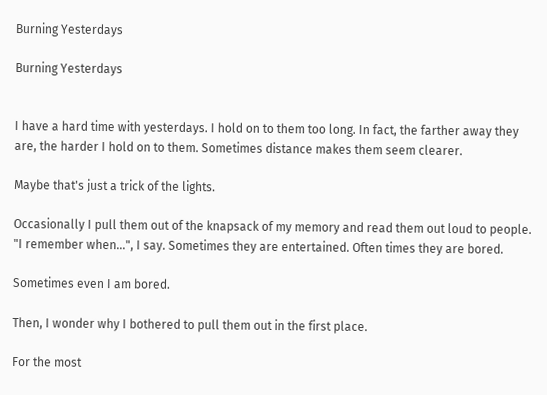Burning Yesterdays

Burning Yesterdays


I have a hard time with yesterdays. I hold on to them too long. In fact, the farther away they are, the harder I hold on to them. Sometimes distance makes them seem clearer.

Maybe that's just a trick of the lights.

Occasionally I pull them out of the knapsack of my memory and read them out loud to people. "I remember when...", I say. Sometimes they are entertained. Often times they are bored.

Sometimes even I am bored.

Then, I wonder why I bothered to pull them out in the first place.

For the most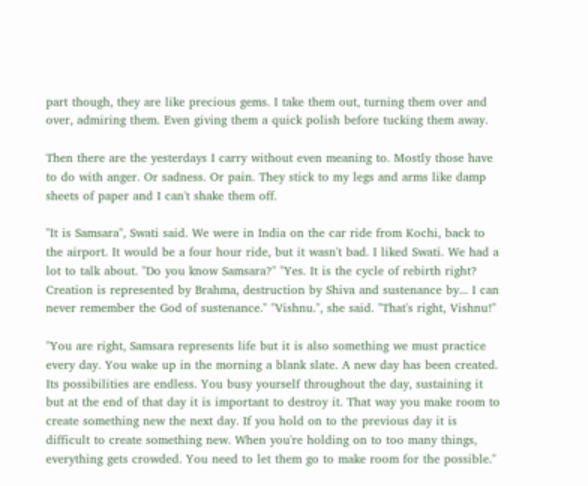part though, they are like precious gems. I take them out, turning them over and over, admiring them. Even giving them a quick polish before tucking them away.

Then there are the yesterdays I carry without even meaning to. Mostly those have to do with anger. Or sadness. Or pain. They stick to my legs and arms like damp sheets of paper and I can't shake them off.

"It is Samsara", Swati said. We were in India on the car ride from Kochi, back to the airport. It would be a four hour ride, but it wasn't bad. I liked Swati. We had a lot to talk about. "Do you know Samsara?" "Yes. It is the cycle of rebirth right? Creation is represented by Brahma, destruction by Shiva and sustenance by... I can never remember the God of sustenance." "Vishnu.", she said. "That's right, Vishnu!"

"You are right, Samsara represents life but it is also something we must practice every day. You wake up in the morning a blank slate. A new day has been created. Its possibilities are endless. You busy yourself throughout the day, sustaining it but at the end of that day it is important to destroy it. That way you make room to create something new the next day. If you hold on to the previous day it is difficult to create something new. When you're holding on to too many things, everything gets crowded. You need to let them go to make room for the possible."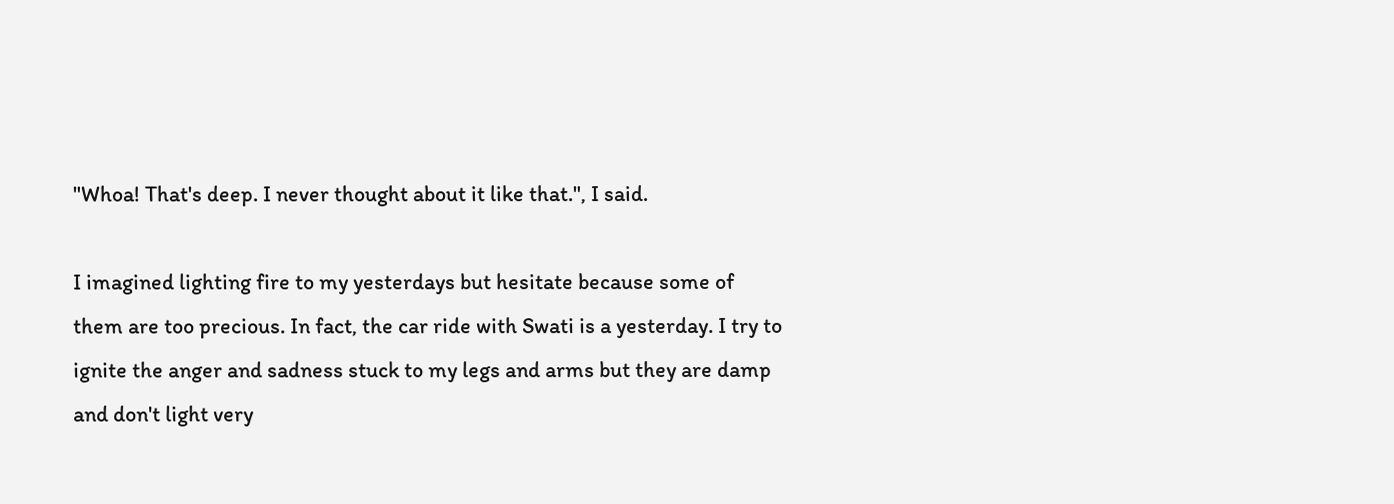"Whoa! That's deep. I never thought about it like that.", I said.

I imagined lighting fire to my yesterdays but hesitate because some of them are too precious. In fact, the car ride with Swati is a yesterday. I try to ignite the anger and sadness stuck to my legs and arms but they are damp and don't light very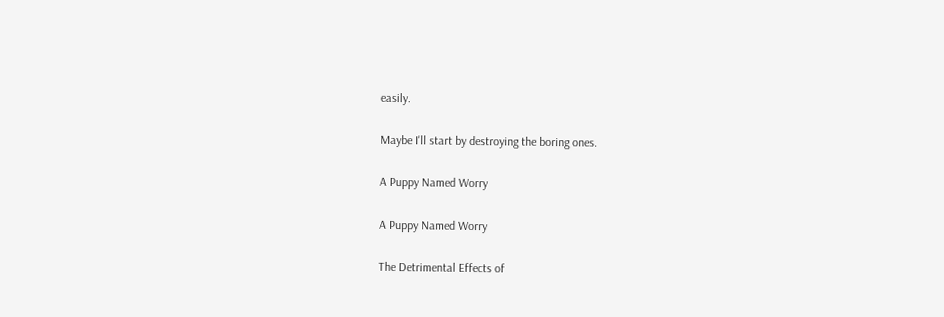easily.

Maybe I'll start by destroying the boring ones.

A Puppy Named Worry

A Puppy Named Worry

The Detrimental Effects of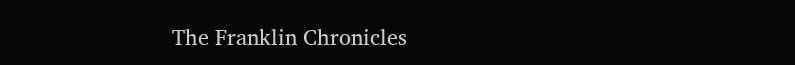The Franklin Chronicles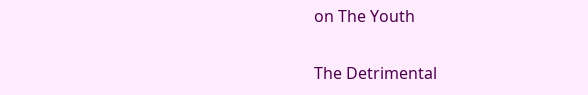on The Youth

The Detrimental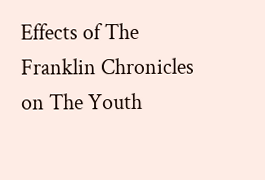Effects of The Franklin Chronicles on The Youth